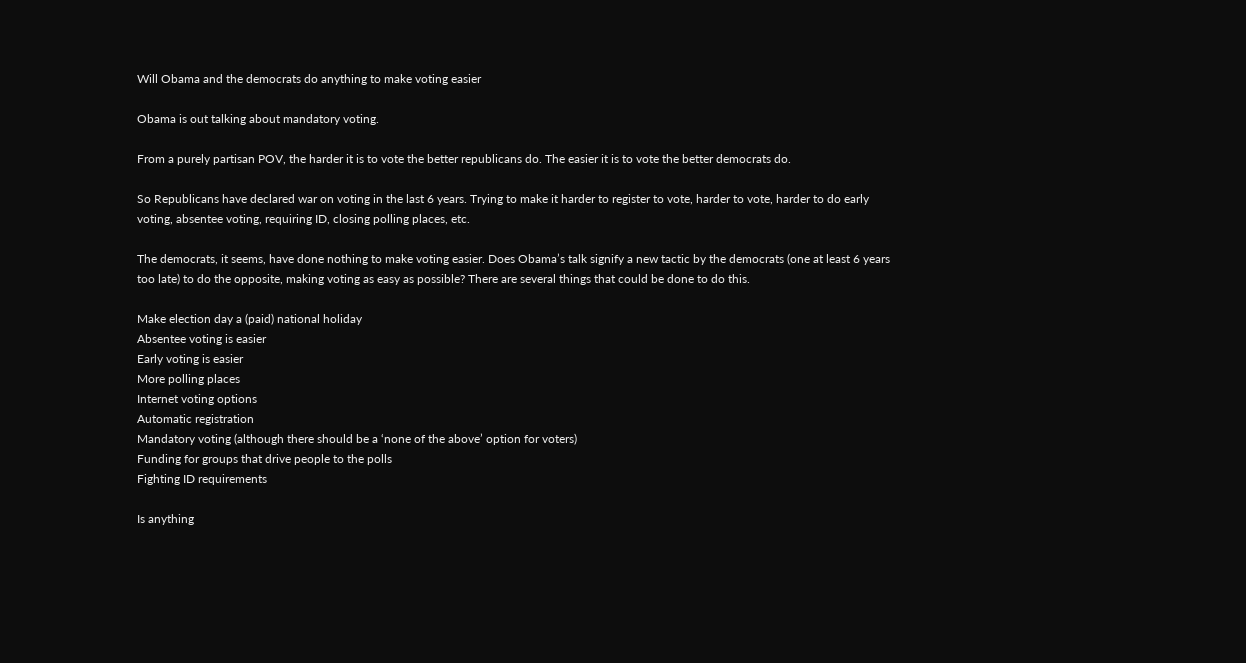Will Obama and the democrats do anything to make voting easier

Obama is out talking about mandatory voting.

From a purely partisan POV, the harder it is to vote the better republicans do. The easier it is to vote the better democrats do.

So Republicans have declared war on voting in the last 6 years. Trying to make it harder to register to vote, harder to vote, harder to do early voting, absentee voting, requiring ID, closing polling places, etc.

The democrats, it seems, have done nothing to make voting easier. Does Obama’s talk signify a new tactic by the democrats (one at least 6 years too late) to do the opposite, making voting as easy as possible? There are several things that could be done to do this.

Make election day a (paid) national holiday
Absentee voting is easier
Early voting is easier
More polling places
Internet voting options
Automatic registration
Mandatory voting (although there should be a ‘none of the above’ option for voters)
Funding for groups that drive people to the polls
Fighting ID requirements

Is anything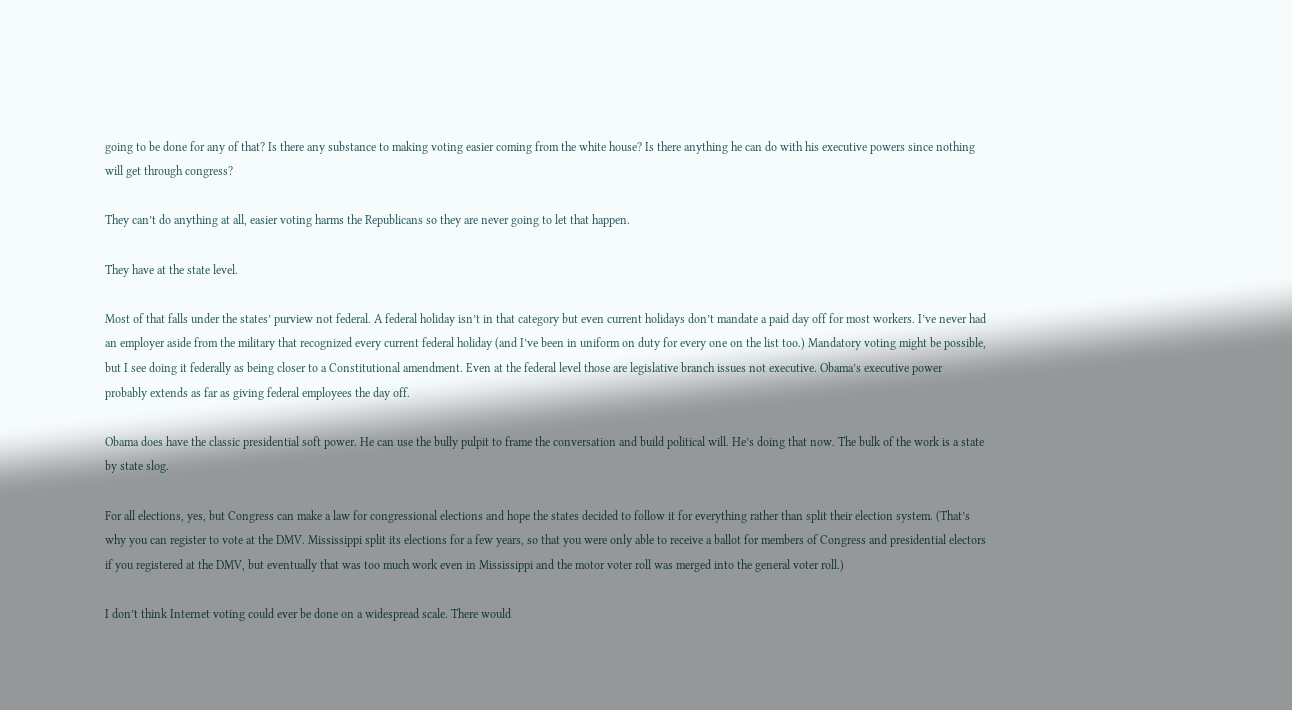going to be done for any of that? Is there any substance to making voting easier coming from the white house? Is there anything he can do with his executive powers since nothing will get through congress?

They can’t do anything at all, easier voting harms the Republicans so they are never going to let that happen.

They have at the state level.

Most of that falls under the states’ purview not federal. A federal holiday isn’t in that category but even current holidays don’t mandate a paid day off for most workers. I’ve never had an employer aside from the military that recognized every current federal holiday (and I’ve been in uniform on duty for every one on the list too.) Mandatory voting might be possible, but I see doing it federally as being closer to a Constitutional amendment. Even at the federal level those are legislative branch issues not executive. Obama’s executive power probably extends as far as giving federal employees the day off.

Obama does have the classic presidential soft power. He can use the bully pulpit to frame the conversation and build political will. He’s doing that now. The bulk of the work is a state by state slog.

For all elections, yes, but Congress can make a law for congressional elections and hope the states decided to follow it for everything rather than split their election system. (That’s why you can register to vote at the DMV. Mississippi split its elections for a few years, so that you were only able to receive a ballot for members of Congress and presidential electors if you registered at the DMV, but eventually that was too much work even in Mississippi and the motor voter roll was merged into the general voter roll.)

I don’t think Internet voting could ever be done on a widespread scale. There would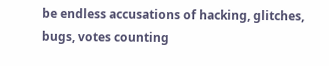be endless accusations of hacking, glitches, bugs, votes counting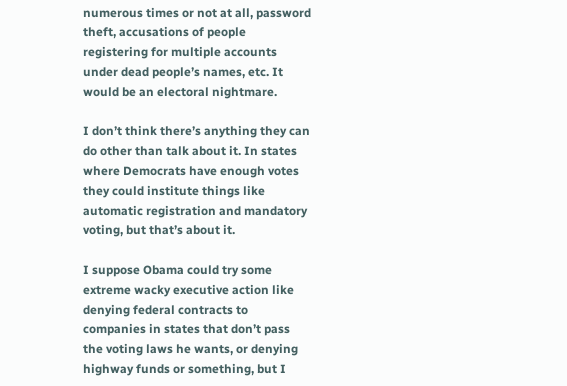numerous times or not at all, password theft, accusations of people registering for multiple accounts under dead people’s names, etc. It would be an electoral nightmare.

I don’t think there’s anything they can do other than talk about it. In states where Democrats have enough votes they could institute things like automatic registration and mandatory voting, but that’s about it.

I suppose Obama could try some extreme wacky executive action like denying federal contracts to companies in states that don’t pass the voting laws he wants, or denying highway funds or something, but I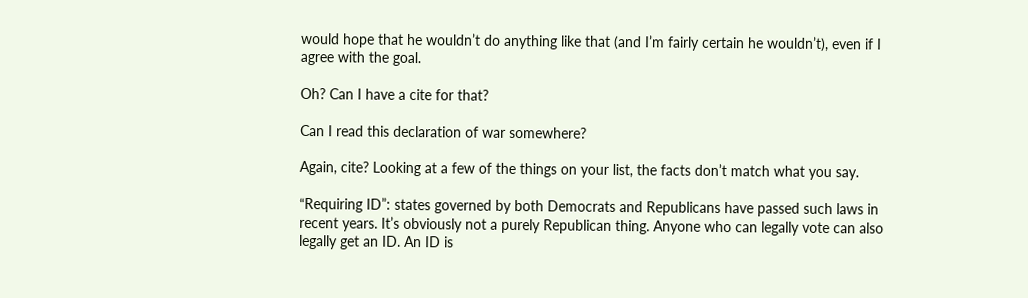would hope that he wouldn’t do anything like that (and I’m fairly certain he wouldn’t), even if I agree with the goal.

Oh? Can I have a cite for that?

Can I read this declaration of war somewhere?

Again, cite? Looking at a few of the things on your list, the facts don’t match what you say.

“Requiring ID”: states governed by both Democrats and Republicans have passed such laws in recent years. It’s obviously not a purely Republican thing. Anyone who can legally vote can also legally get an ID. An ID is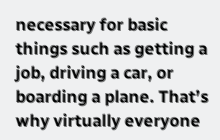necessary for basic things such as getting a job, driving a car, or boarding a plane. That’s why virtually everyone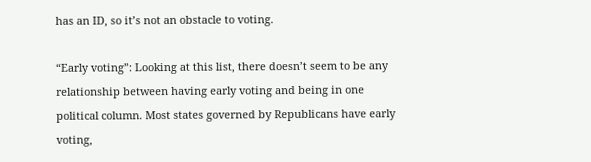has an ID, so it’s not an obstacle to voting.

“Early voting”: Looking at this list, there doesn’t seem to be any relationship between having early voting and being in one political column. Most states governed by Republicans have early voting,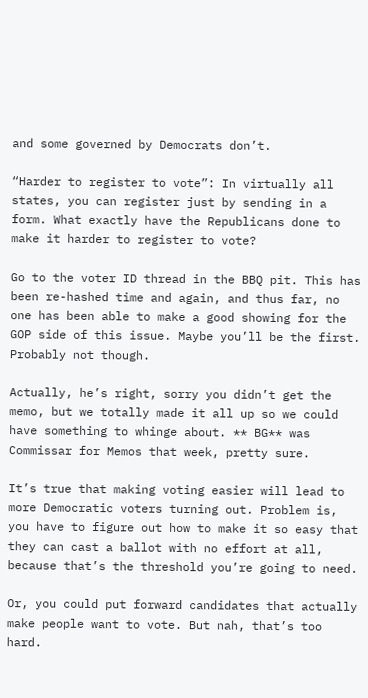and some governed by Democrats don’t.

“Harder to register to vote”: In virtually all states, you can register just by sending in a form. What exactly have the Republicans done to make it harder to register to vote?

Go to the voter ID thread in the BBQ pit. This has been re-hashed time and again, and thus far, no one has been able to make a good showing for the GOP side of this issue. Maybe you’ll be the first. Probably not though.

Actually, he’s right, sorry you didn’t get the memo, but we totally made it all up so we could have something to whinge about. ** BG** was Commissar for Memos that week, pretty sure.

It’s true that making voting easier will lead to more Democratic voters turning out. Problem is, you have to figure out how to make it so easy that they can cast a ballot with no effort at all, because that’s the threshold you’re going to need.

Or, you could put forward candidates that actually make people want to vote. But nah, that’s too hard.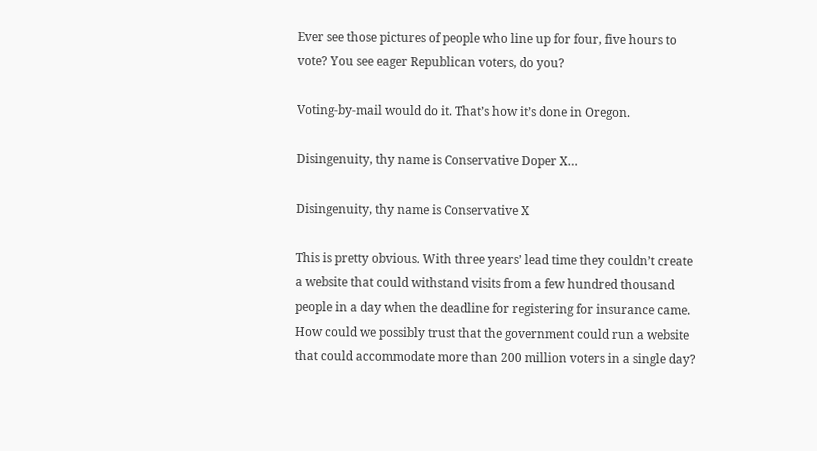Ever see those pictures of people who line up for four, five hours to vote? You see eager Republican voters, do you?

Voting-by-mail would do it. That’s how it’s done in Oregon.

Disingenuity, thy name is Conservative Doper X…

Disingenuity, thy name is Conservative X

This is pretty obvious. With three years’ lead time they couldn’t create a website that could withstand visits from a few hundred thousand people in a day when the deadline for registering for insurance came. How could we possibly trust that the government could run a website that could accommodate more than 200 million voters in a single day?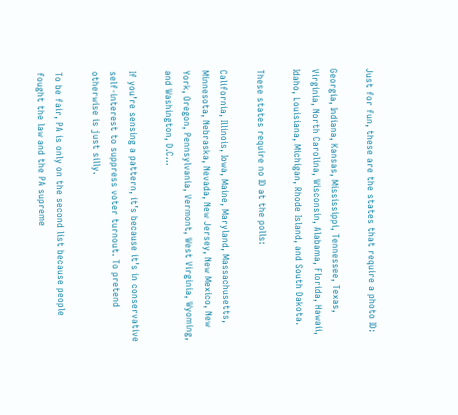Just for fun, these are the states that require a photo ID:

Georgia, Indiana, Kansas, Mississippi, Tennessee, Texas, Virginia, North Carolina, Wisconsin, Alabama, Florida, Hawaii, Idaho, Louisiana, Michigan, Rhode Island, and South Dakota.

These states require no ID at the polls:

California, Illinois, Iowa, Maine, Maryland, Massachusetts, Minnesota, Nebraska, Nevada, New Jersey, New Mexico, New York, Oregon, Pennsylvania, Vermont, West Virginia, Wyoming, and Washington, D.C…

If you’re sensing a pattern, it’s because it’s in conservative self-interest to suppress voter turnout. To pretend otherwise is just silly.

To be fair, PA is only on the second list because people fought the law and the PA supreme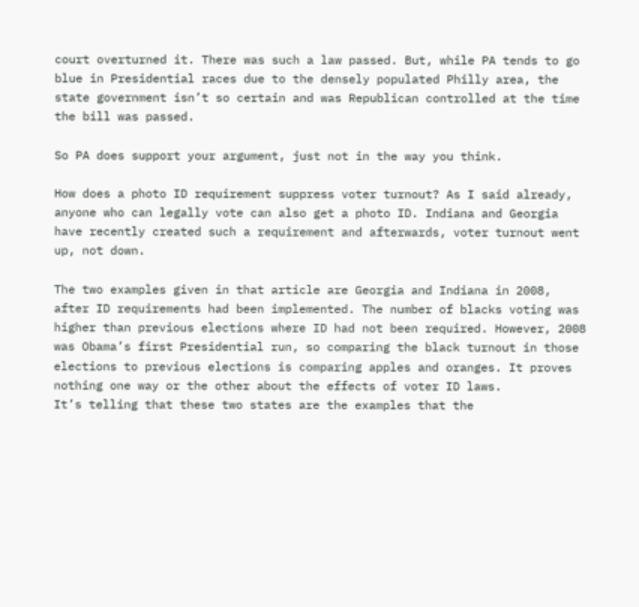court overturned it. There was such a law passed. But, while PA tends to go blue in Presidential races due to the densely populated Philly area, the state government isn’t so certain and was Republican controlled at the time the bill was passed.

So PA does support your argument, just not in the way you think.

How does a photo ID requirement suppress voter turnout? As I said already, anyone who can legally vote can also get a photo ID. Indiana and Georgia have recently created such a requirement and afterwards, voter turnout went up, not down.

The two examples given in that article are Georgia and Indiana in 2008, after ID requirements had been implemented. The number of blacks voting was higher than previous elections where ID had not been required. However, 2008 was Obama’s first Presidential run, so comparing the black turnout in those elections to previous elections is comparing apples and oranges. It proves nothing one way or the other about the effects of voter ID laws.
It’s telling that these two states are the examples that the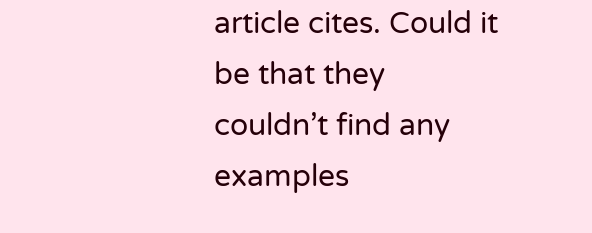article cites. Could it be that they couldn’t find any examples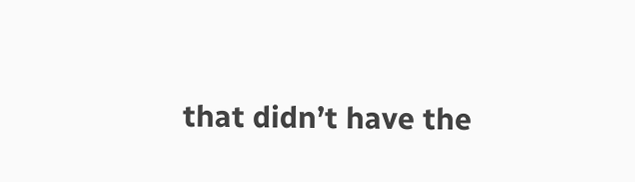that didn’t have the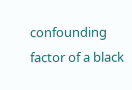confounding factor of a black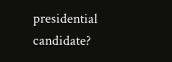presidential candidate?